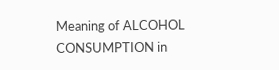Meaning of ALCOHOL CONSUMPTION in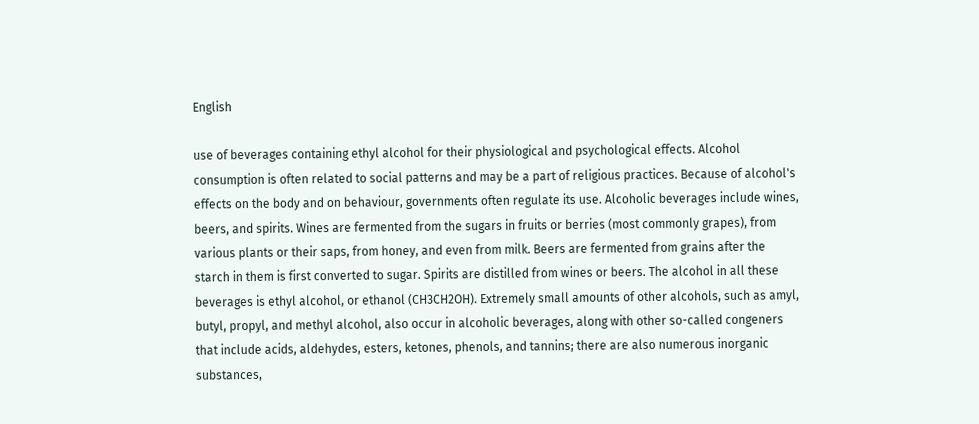English

use of beverages containing ethyl alcohol for their physiological and psychological effects. Alcohol consumption is often related to social patterns and may be a part of religious practices. Because of alcohol's effects on the body and on behaviour, governments often regulate its use. Alcoholic beverages include wines, beers, and spirits. Wines are fermented from the sugars in fruits or berries (most commonly grapes), from various plants or their saps, from honey, and even from milk. Beers are fermented from grains after the starch in them is first converted to sugar. Spirits are distilled from wines or beers. The alcohol in all these beverages is ethyl alcohol, or ethanol (CH3CH2OH). Extremely small amounts of other alcohols, such as amyl, butyl, propyl, and methyl alcohol, also occur in alcoholic beverages, along with other so-called congeners that include acids, aldehydes, esters, ketones, phenols, and tannins; there are also numerous inorganic substances,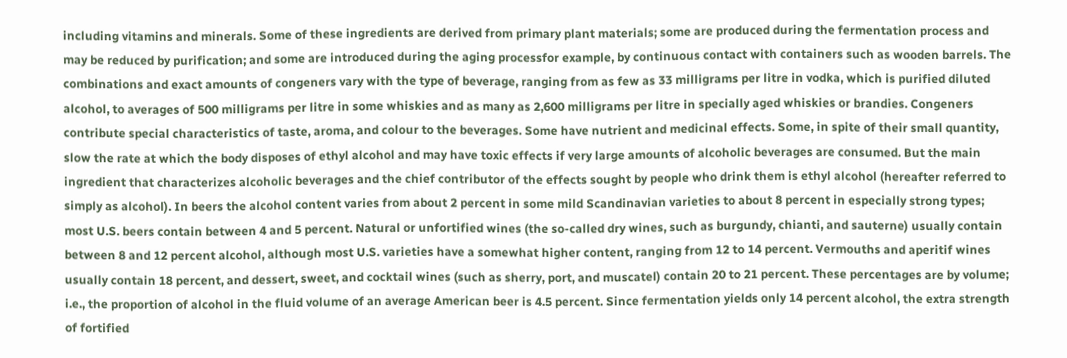including vitamins and minerals. Some of these ingredients are derived from primary plant materials; some are produced during the fermentation process and may be reduced by purification; and some are introduced during the aging processfor example, by continuous contact with containers such as wooden barrels. The combinations and exact amounts of congeners vary with the type of beverage, ranging from as few as 33 milligrams per litre in vodka, which is purified diluted alcohol, to averages of 500 milligrams per litre in some whiskies and as many as 2,600 milligrams per litre in specially aged whiskies or brandies. Congeners contribute special characteristics of taste, aroma, and colour to the beverages. Some have nutrient and medicinal effects. Some, in spite of their small quantity, slow the rate at which the body disposes of ethyl alcohol and may have toxic effects if very large amounts of alcoholic beverages are consumed. But the main ingredient that characterizes alcoholic beverages and the chief contributor of the effects sought by people who drink them is ethyl alcohol (hereafter referred to simply as alcohol). In beers the alcohol content varies from about 2 percent in some mild Scandinavian varieties to about 8 percent in especially strong types; most U.S. beers contain between 4 and 5 percent. Natural or unfortified wines (the so-called dry wines, such as burgundy, chianti, and sauterne) usually contain between 8 and 12 percent alcohol, although most U.S. varieties have a somewhat higher content, ranging from 12 to 14 percent. Vermouths and aperitif wines usually contain 18 percent, and dessert, sweet, and cocktail wines (such as sherry, port, and muscatel) contain 20 to 21 percent. These percentages are by volume; i.e., the proportion of alcohol in the fluid volume of an average American beer is 4.5 percent. Since fermentation yields only 14 percent alcohol, the extra strength of fortified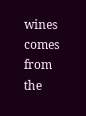wines comes from the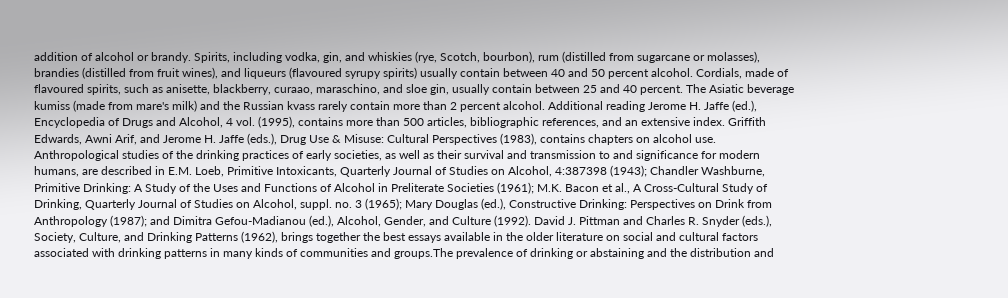addition of alcohol or brandy. Spirits, including vodka, gin, and whiskies (rye, Scotch, bourbon), rum (distilled from sugarcane or molasses), brandies (distilled from fruit wines), and liqueurs (flavoured syrupy spirits) usually contain between 40 and 50 percent alcohol. Cordials, made of flavoured spirits, such as anisette, blackberry, curaao, maraschino, and sloe gin, usually contain between 25 and 40 percent. The Asiatic beverage kumiss (made from mare's milk) and the Russian kvass rarely contain more than 2 percent alcohol. Additional reading Jerome H. Jaffe (ed.), Encyclopedia of Drugs and Alcohol, 4 vol. (1995), contains more than 500 articles, bibliographic references, and an extensive index. Griffith Edwards, Awni Arif, and Jerome H. Jaffe (eds.), Drug Use & Misuse: Cultural Perspectives (1983), contains chapters on alcohol use. Anthropological studies of the drinking practices of early societies, as well as their survival and transmission to and significance for modern humans, are described in E.M. Loeb, Primitive Intoxicants, Quarterly Journal of Studies on Alcohol, 4:387398 (1943); Chandler Washburne, Primitive Drinking: A Study of the Uses and Functions of Alcohol in Preliterate Societies (1961); M.K. Bacon et al., A Cross-Cultural Study of Drinking, Quarterly Journal of Studies on Alcohol, suppl. no. 3 (1965); Mary Douglas (ed.), Constructive Drinking: Perspectives on Drink from Anthropology (1987); and Dimitra Gefou-Madianou (ed.), Alcohol, Gender, and Culture (1992). David J. Pittman and Charles R. Snyder (eds.), Society, Culture, and Drinking Patterns (1962), brings together the best essays available in the older literature on social and cultural factors associated with drinking patterns in many kinds of communities and groups.The prevalence of drinking or abstaining and the distribution and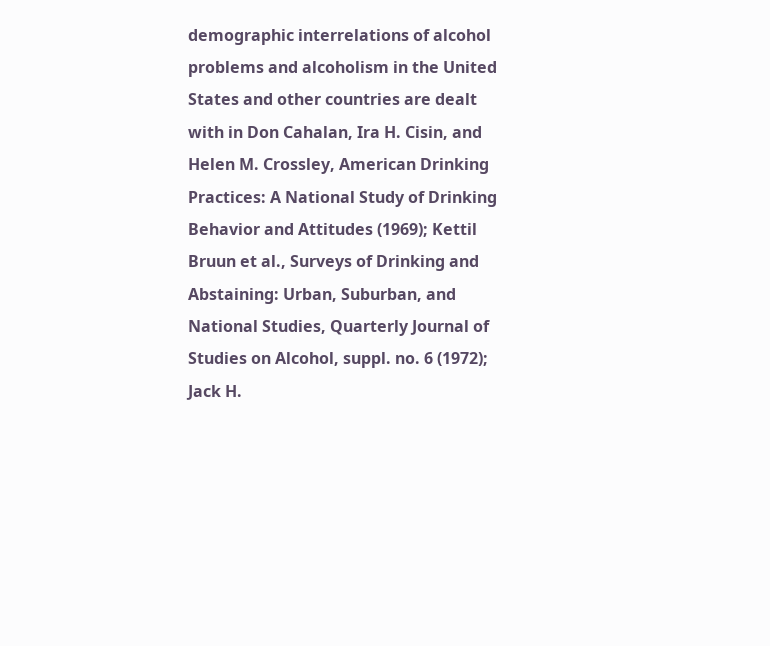demographic interrelations of alcohol problems and alcoholism in the United States and other countries are dealt with in Don Cahalan, Ira H. Cisin, and Helen M. Crossley, American Drinking Practices: A National Study of Drinking Behavior and Attitudes (1969); Kettil Bruun et al., Surveys of Drinking and Abstaining: Urban, Suburban, and National Studies, Quarterly Journal of Studies on Alcohol, suppl. no. 6 (1972); Jack H.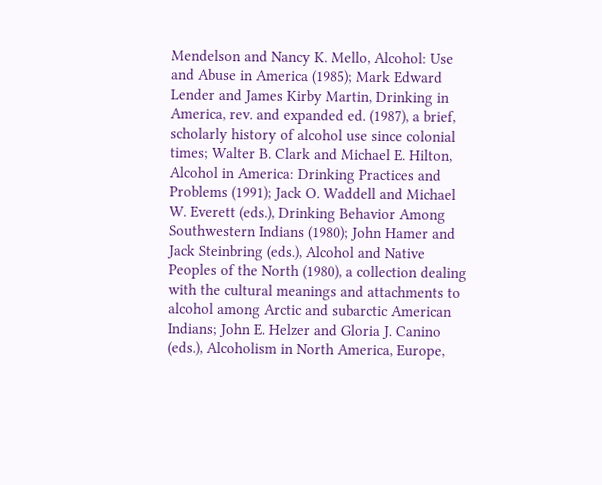Mendelson and Nancy K. Mello, Alcohol: Use and Abuse in America (1985); Mark Edward Lender and James Kirby Martin, Drinking in America, rev. and expanded ed. (1987), a brief, scholarly history of alcohol use since colonial times; Walter B. Clark and Michael E. Hilton, Alcohol in America: Drinking Practices and Problems (1991); Jack O. Waddell and Michael W. Everett (eds.), Drinking Behavior Among Southwestern Indians (1980); John Hamer and Jack Steinbring (eds.), Alcohol and Native Peoples of the North (1980), a collection dealing with the cultural meanings and attachments to alcohol among Arctic and subarctic American Indians; John E. Helzer and Gloria J. Canino (eds.), Alcoholism in North America, Europe,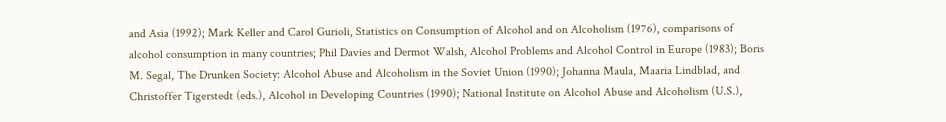and Asia (1992); Mark Keller and Carol Gurioli, Statistics on Consumption of Alcohol and on Alcoholism (1976), comparisons of alcohol consumption in many countries; Phil Davies and Dermot Walsh, Alcohol Problems and Alcohol Control in Europe (1983); Boris M. Segal, The Drunken Society: Alcohol Abuse and Alcoholism in the Soviet Union (1990); Johanna Maula, Maaria Lindblad, and Christoffer Tigerstedt (eds.), Alcohol in Developing Countries (1990); National Institute on Alcohol Abuse and Alcoholism (U.S.),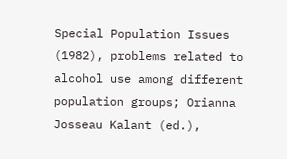Special Population Issues (1982), problems related to alcohol use among different population groups; Orianna Josseau Kalant (ed.),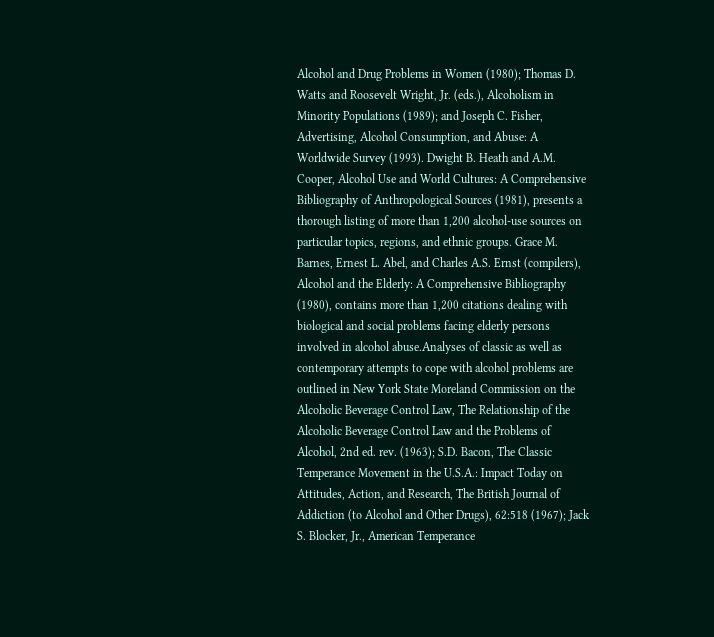Alcohol and Drug Problems in Women (1980); Thomas D. Watts and Roosevelt Wright, Jr. (eds.), Alcoholism in Minority Populations (1989); and Joseph C. Fisher, Advertising, Alcohol Consumption, and Abuse: A Worldwide Survey (1993). Dwight B. Heath and A.M. Cooper, Alcohol Use and World Cultures: A Comprehensive Bibliography of Anthropological Sources (1981), presents a thorough listing of more than 1,200 alcohol-use sources on particular topics, regions, and ethnic groups. Grace M. Barnes, Ernest L. Abel, and Charles A.S. Ernst (compilers), Alcohol and the Elderly: A Comprehensive Bibliography (1980), contains more than 1,200 citations dealing with biological and social problems facing elderly persons involved in alcohol abuse.Analyses of classic as well as contemporary attempts to cope with alcohol problems are outlined in New York State Moreland Commission on the Alcoholic Beverage Control Law, The Relationship of the Alcoholic Beverage Control Law and the Problems of Alcohol, 2nd ed. rev. (1963); S.D. Bacon, The Classic Temperance Movement in the U.S.A.: Impact Today on Attitudes, Action, and Research, The British Journal of Addiction (to Alcohol and Other Drugs), 62:518 (1967); Jack S. Blocker, Jr., American Temperance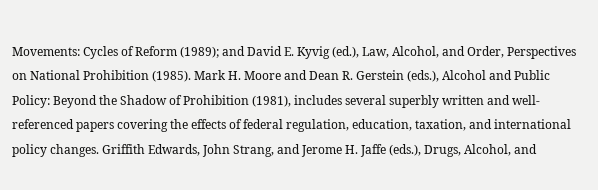Movements: Cycles of Reform (1989); and David E. Kyvig (ed.), Law, Alcohol, and Order, Perspectives on National Prohibition (1985). Mark H. Moore and Dean R. Gerstein (eds.), Alcohol and Public Policy: Beyond the Shadow of Prohibition (1981), includes several superbly written and well-referenced papers covering the effects of federal regulation, education, taxation, and international policy changes. Griffith Edwards, John Strang, and Jerome H. Jaffe (eds.), Drugs, Alcohol, and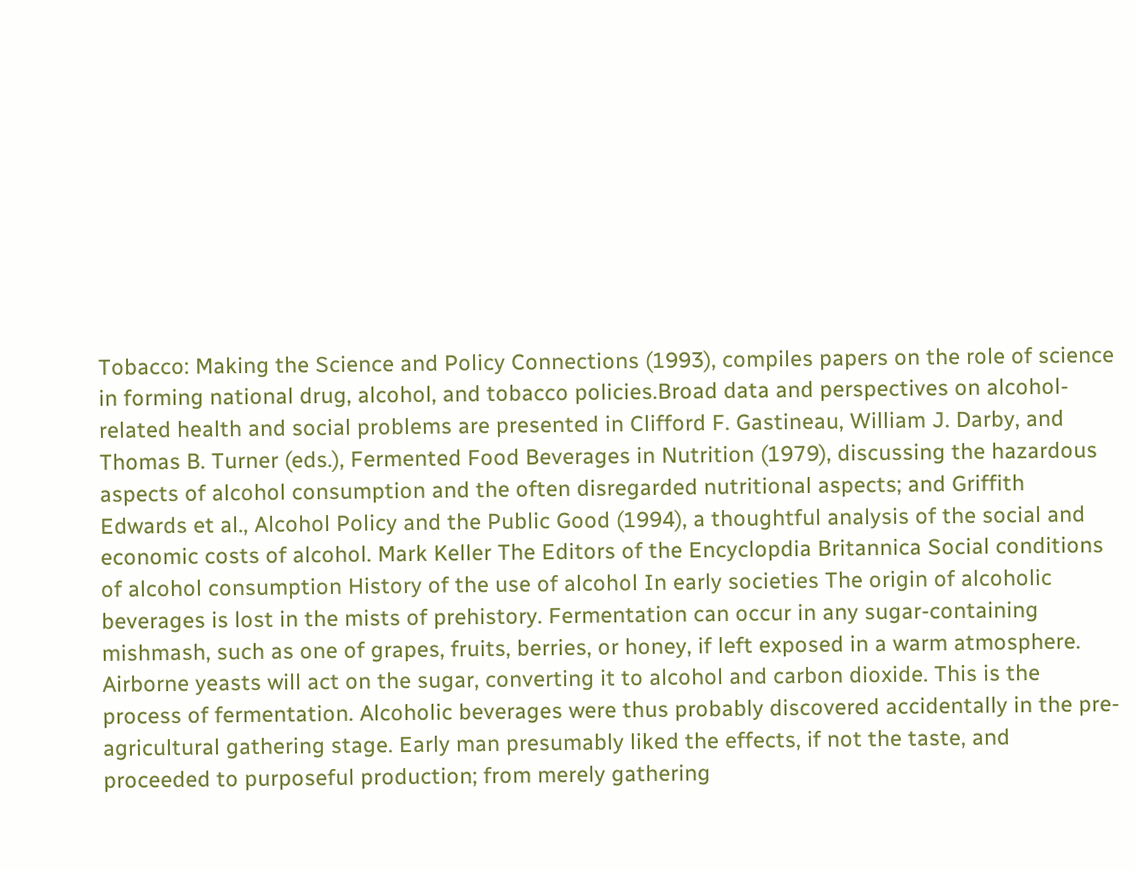Tobacco: Making the Science and Policy Connections (1993), compiles papers on the role of science in forming national drug, alcohol, and tobacco policies.Broad data and perspectives on alcohol-related health and social problems are presented in Clifford F. Gastineau, William J. Darby, and Thomas B. Turner (eds.), Fermented Food Beverages in Nutrition (1979), discussing the hazardous aspects of alcohol consumption and the often disregarded nutritional aspects; and Griffith Edwards et al., Alcohol Policy and the Public Good (1994), a thoughtful analysis of the social and economic costs of alcohol. Mark Keller The Editors of the Encyclopdia Britannica Social conditions of alcohol consumption History of the use of alcohol In early societies The origin of alcoholic beverages is lost in the mists of prehistory. Fermentation can occur in any sugar-containing mishmash, such as one of grapes, fruits, berries, or honey, if left exposed in a warm atmosphere. Airborne yeasts will act on the sugar, converting it to alcohol and carbon dioxide. This is the process of fermentation. Alcoholic beverages were thus probably discovered accidentally in the pre-agricultural gathering stage. Early man presumably liked the effects, if not the taste, and proceeded to purposeful production; from merely gathering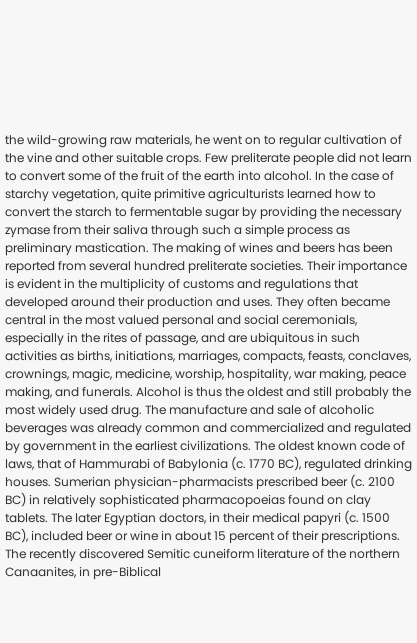the wild-growing raw materials, he went on to regular cultivation of the vine and other suitable crops. Few preliterate people did not learn to convert some of the fruit of the earth into alcohol. In the case of starchy vegetation, quite primitive agriculturists learned how to convert the starch to fermentable sugar by providing the necessary zymase from their saliva through such a simple process as preliminary mastication. The making of wines and beers has been reported from several hundred preliterate societies. Their importance is evident in the multiplicity of customs and regulations that developed around their production and uses. They often became central in the most valued personal and social ceremonials, especially in the rites of passage, and are ubiquitous in such activities as births, initiations, marriages, compacts, feasts, conclaves, crownings, magic, medicine, worship, hospitality, war making, peace making, and funerals. Alcohol is thus the oldest and still probably the most widely used drug. The manufacture and sale of alcoholic beverages was already common and commercialized and regulated by government in the earliest civilizations. The oldest known code of laws, that of Hammurabi of Babylonia (c. 1770 BC), regulated drinking houses. Sumerian physician-pharmacists prescribed beer (c. 2100 BC) in relatively sophisticated pharmacopoeias found on clay tablets. The later Egyptian doctors, in their medical papyri (c. 1500 BC), included beer or wine in about 15 percent of their prescriptions. The recently discovered Semitic cuneiform literature of the northern Canaanites, in pre-Biblical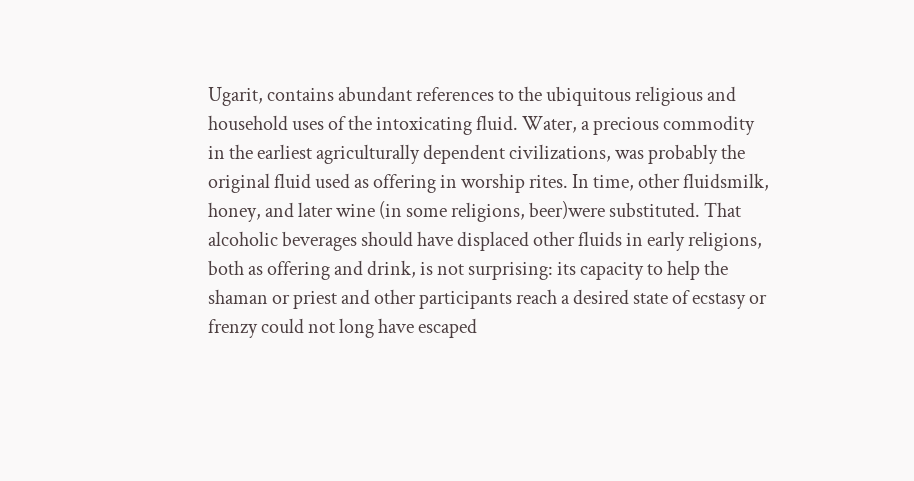Ugarit, contains abundant references to the ubiquitous religious and household uses of the intoxicating fluid. Water, a precious commodity in the earliest agriculturally dependent civilizations, was probably the original fluid used as offering in worship rites. In time, other fluidsmilk, honey, and later wine (in some religions, beer)were substituted. That alcoholic beverages should have displaced other fluids in early religions, both as offering and drink, is not surprising: its capacity to help the shaman or priest and other participants reach a desired state of ecstasy or frenzy could not long have escaped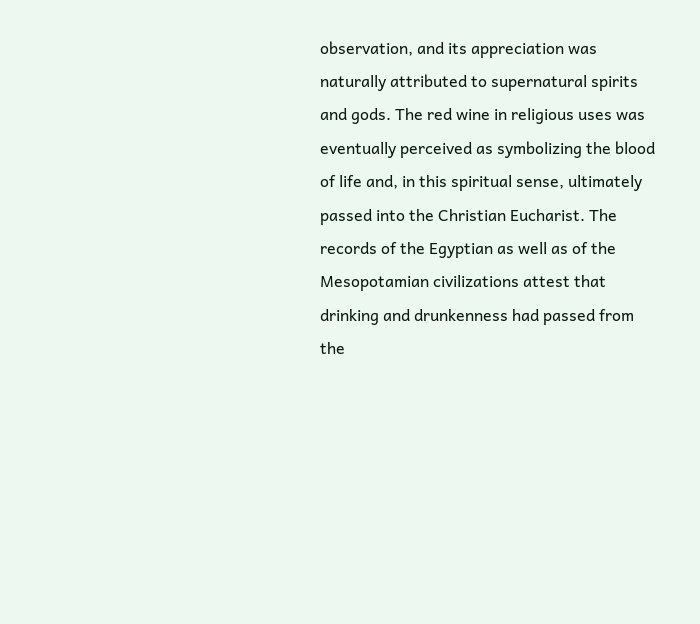observation, and its appreciation was naturally attributed to supernatural spirits and gods. The red wine in religious uses was eventually perceived as symbolizing the blood of life and, in this spiritual sense, ultimately passed into the Christian Eucharist. The records of the Egyptian as well as of the Mesopotamian civilizations attest that drinking and drunkenness had passed from the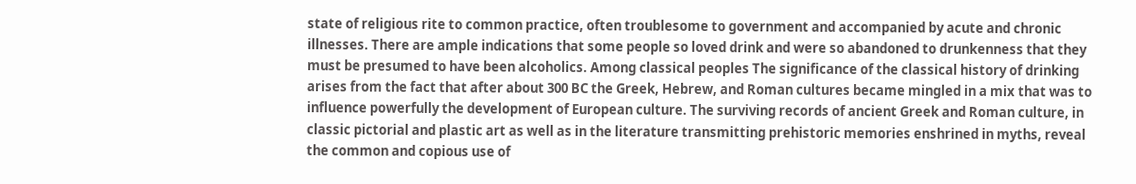state of religious rite to common practice, often troublesome to government and accompanied by acute and chronic illnesses. There are ample indications that some people so loved drink and were so abandoned to drunkenness that they must be presumed to have been alcoholics. Among classical peoples The significance of the classical history of drinking arises from the fact that after about 300 BC the Greek, Hebrew, and Roman cultures became mingled in a mix that was to influence powerfully the development of European culture. The surviving records of ancient Greek and Roman culture, in classic pictorial and plastic art as well as in the literature transmitting prehistoric memories enshrined in myths, reveal the common and copious use of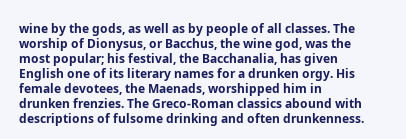wine by the gods, as well as by people of all classes. The worship of Dionysus, or Bacchus, the wine god, was the most popular; his festival, the Bacchanalia, has given English one of its literary names for a drunken orgy. His female devotees, the Maenads, worshipped him in drunken frenzies. The Greco-Roman classics abound with descriptions of fulsome drinking and often drunkenness.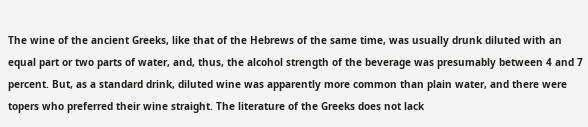The wine of the ancient Greeks, like that of the Hebrews of the same time, was usually drunk diluted with an equal part or two parts of water, and, thus, the alcohol strength of the beverage was presumably between 4 and 7 percent. But, as a standard drink, diluted wine was apparently more common than plain water, and there were topers who preferred their wine straight. The literature of the Greeks does not lack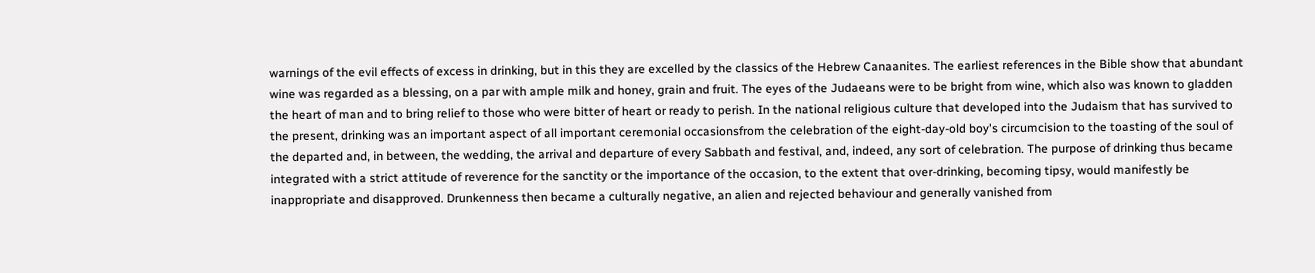warnings of the evil effects of excess in drinking, but in this they are excelled by the classics of the Hebrew Canaanites. The earliest references in the Bible show that abundant wine was regarded as a blessing, on a par with ample milk and honey, grain and fruit. The eyes of the Judaeans were to be bright from wine, which also was known to gladden the heart of man and to bring relief to those who were bitter of heart or ready to perish. In the national religious culture that developed into the Judaism that has survived to the present, drinking was an important aspect of all important ceremonial occasionsfrom the celebration of the eight-day-old boy's circumcision to the toasting of the soul of the departed and, in between, the wedding, the arrival and departure of every Sabbath and festival, and, indeed, any sort of celebration. The purpose of drinking thus became integrated with a strict attitude of reverence for the sanctity or the importance of the occasion, to the extent that over-drinking, becoming tipsy, would manifestly be inappropriate and disapproved. Drunkenness then became a culturally negative, an alien and rejected behaviour and generally vanished from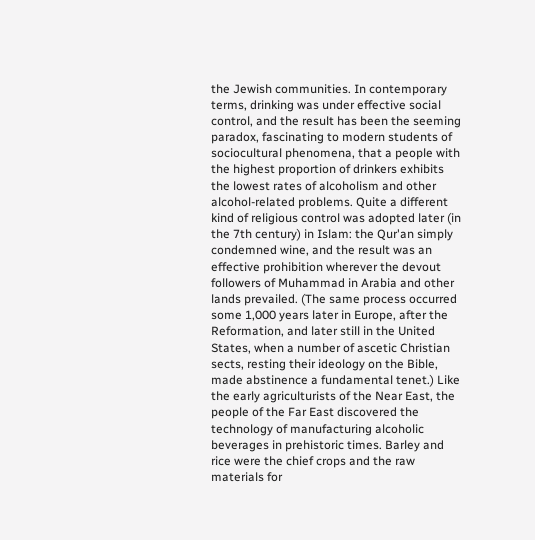the Jewish communities. In contemporary terms, drinking was under effective social control, and the result has been the seeming paradox, fascinating to modern students of sociocultural phenomena, that a people with the highest proportion of drinkers exhibits the lowest rates of alcoholism and other alcohol-related problems. Quite a different kind of religious control was adopted later (in the 7th century) in Islam: the Qur'an simply condemned wine, and the result was an effective prohibition wherever the devout followers of Muhammad in Arabia and other lands prevailed. (The same process occurred some 1,000 years later in Europe, after the Reformation, and later still in the United States, when a number of ascetic Christian sects, resting their ideology on the Bible, made abstinence a fundamental tenet.) Like the early agriculturists of the Near East, the people of the Far East discovered the technology of manufacturing alcoholic beverages in prehistoric times. Barley and rice were the chief crops and the raw materials for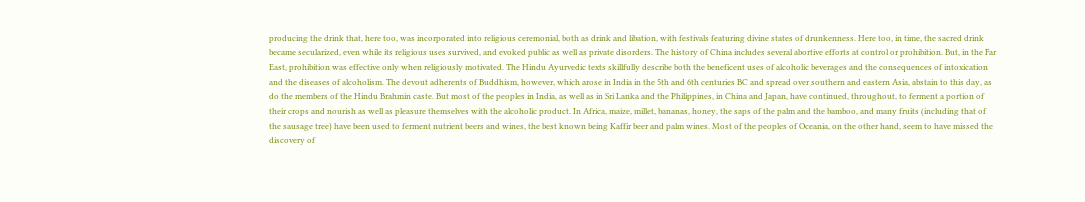producing the drink that, here too, was incorporated into religious ceremonial, both as drink and libation, with festivals featuring divine states of drunkenness. Here too, in time, the sacred drink became secularized, even while its religious uses survived, and evoked public as well as private disorders. The history of China includes several abortive efforts at control or prohibition. But, in the Far East, prohibition was effective only when religiously motivated. The Hindu Ayurvedic texts skillfully describe both the beneficent uses of alcoholic beverages and the consequences of intoxication and the diseases of alcoholism. The devout adherents of Buddhism, however, which arose in India in the 5th and 6th centuries BC and spread over southern and eastern Asia, abstain to this day, as do the members of the Hindu Brahmin caste. But most of the peoples in India, as well as in Sri Lanka and the Philippines, in China and Japan, have continued, throughout, to ferment a portion of their crops and nourish as well as pleasure themselves with the alcoholic product. In Africa, maize, millet, bananas, honey, the saps of the palm and the bamboo, and many fruits (including that of the sausage tree) have been used to ferment nutrient beers and wines, the best known being Kaffir beer and palm wines. Most of the peoples of Oceania, on the other hand, seem to have missed the discovery of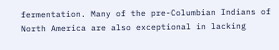fermentation. Many of the pre-Columbian Indians of North America are also exceptional in lacking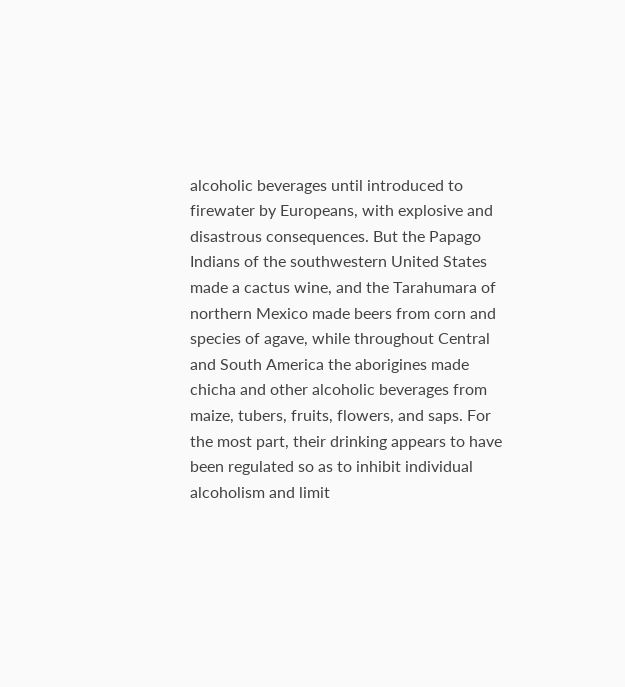alcoholic beverages until introduced to firewater by Europeans, with explosive and disastrous consequences. But the Papago Indians of the southwestern United States made a cactus wine, and the Tarahumara of northern Mexico made beers from corn and species of agave, while throughout Central and South America the aborigines made chicha and other alcoholic beverages from maize, tubers, fruits, flowers, and saps. For the most part, their drinking appears to have been regulated so as to inhibit individual alcoholism and limit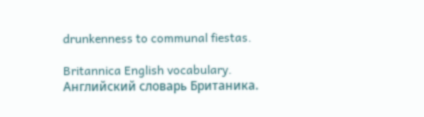drunkenness to communal fiestas.

Britannica English vocabulary.      Английский словарь Британика.